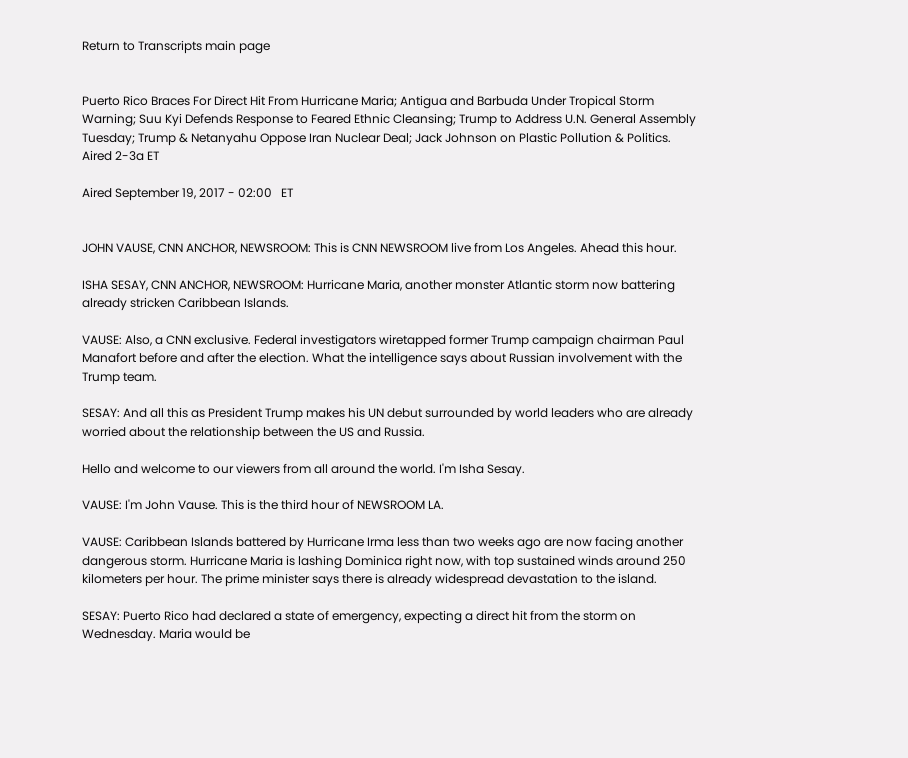Return to Transcripts main page


Puerto Rico Braces For Direct Hit From Hurricane Maria; Antigua and Barbuda Under Tropical Storm Warning; Suu Kyi Defends Response to Feared Ethnic Cleansing; Trump to Address U.N. General Assembly Tuesday; Trump & Netanyahu Oppose Iran Nuclear Deal; Jack Johnson on Plastic Pollution & Politics. Aired 2-3a ET

Aired September 19, 2017 - 02:00   ET


JOHN VAUSE, CNN ANCHOR, NEWSROOM: This is CNN NEWSROOM live from Los Angeles. Ahead this hour.

ISHA SESAY, CNN ANCHOR, NEWSROOM: Hurricane Maria, another monster Atlantic storm now battering already stricken Caribbean Islands.

VAUSE: Also, a CNN exclusive. Federal investigators wiretapped former Trump campaign chairman Paul Manafort before and after the election. What the intelligence says about Russian involvement with the Trump team.

SESAY: And all this as President Trump makes his UN debut surrounded by world leaders who are already worried about the relationship between the US and Russia.

Hello and welcome to our viewers from all around the world. I'm Isha Sesay.

VAUSE: I'm John Vause. This is the third hour of NEWSROOM LA.

VAUSE: Caribbean Islands battered by Hurricane Irma less than two weeks ago are now facing another dangerous storm. Hurricane Maria is lashing Dominica right now, with top sustained winds around 250 kilometers per hour. The prime minister says there is already widespread devastation to the island.

SESAY: Puerto Rico had declared a state of emergency, expecting a direct hit from the storm on Wednesday. Maria would be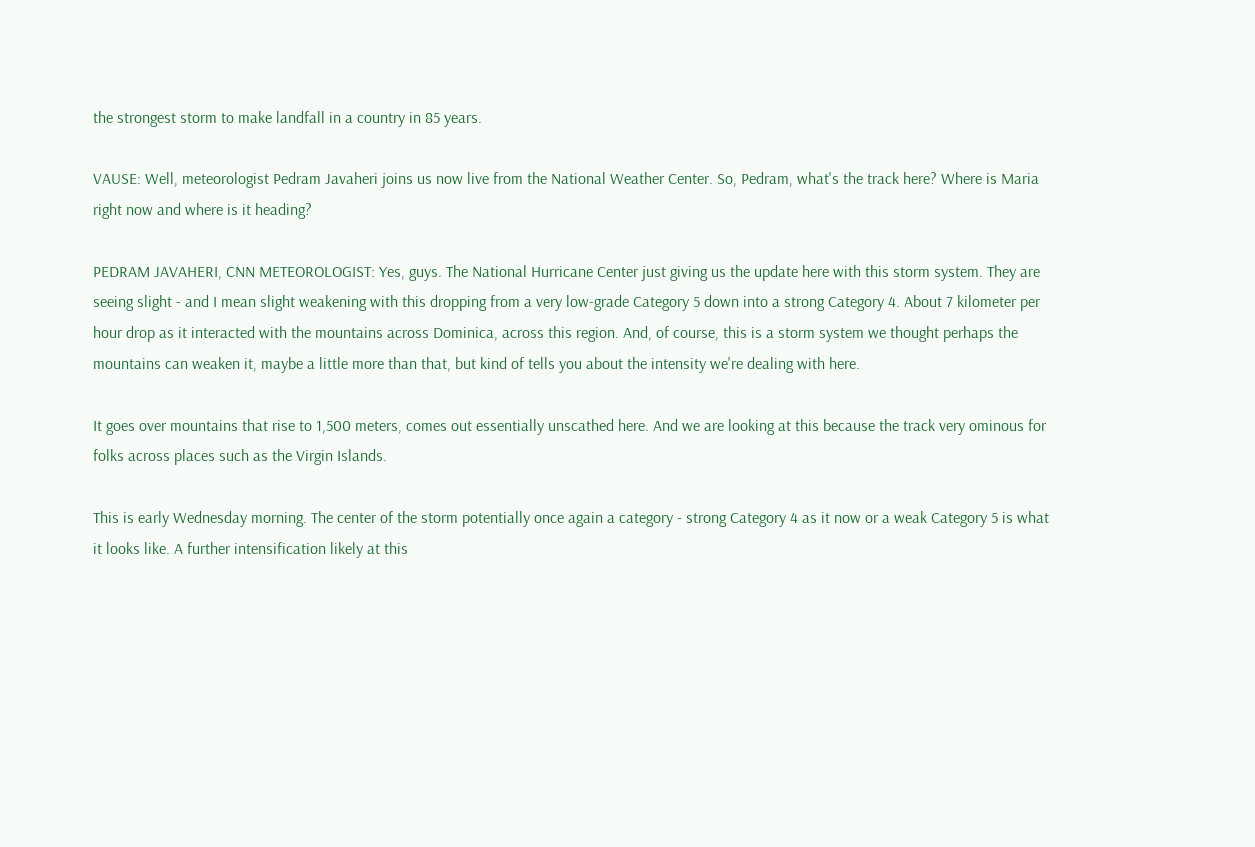the strongest storm to make landfall in a country in 85 years.

VAUSE: Well, meteorologist Pedram Javaheri joins us now live from the National Weather Center. So, Pedram, what's the track here? Where is Maria right now and where is it heading?

PEDRAM JAVAHERI, CNN METEOROLOGIST: Yes, guys. The National Hurricane Center just giving us the update here with this storm system. They are seeing slight - and I mean slight weakening with this dropping from a very low-grade Category 5 down into a strong Category 4. About 7 kilometer per hour drop as it interacted with the mountains across Dominica, across this region. And, of course, this is a storm system we thought perhaps the mountains can weaken it, maybe a little more than that, but kind of tells you about the intensity we're dealing with here.

It goes over mountains that rise to 1,500 meters, comes out essentially unscathed here. And we are looking at this because the track very ominous for folks across places such as the Virgin Islands.

This is early Wednesday morning. The center of the storm potentially once again a category - strong Category 4 as it now or a weak Category 5 is what it looks like. A further intensification likely at this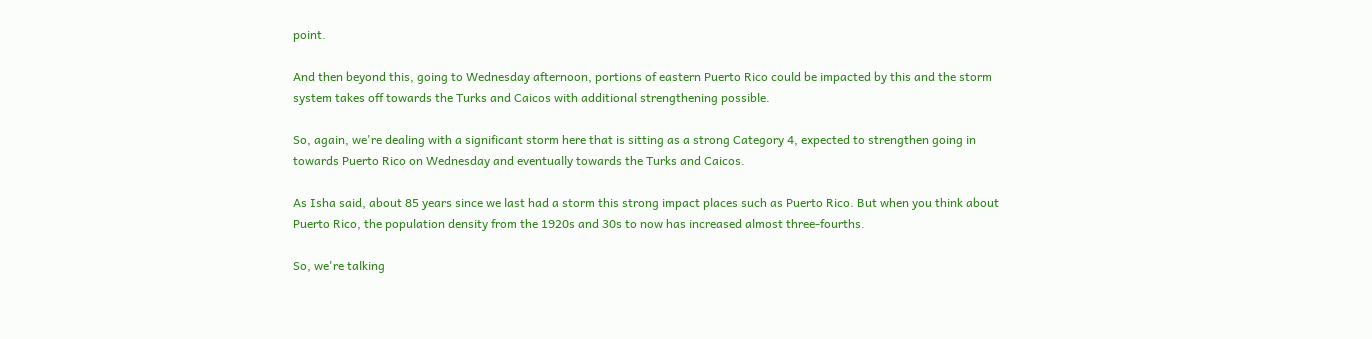point.

And then beyond this, going to Wednesday afternoon, portions of eastern Puerto Rico could be impacted by this and the storm system takes off towards the Turks and Caicos with additional strengthening possible.

So, again, we're dealing with a significant storm here that is sitting as a strong Category 4, expected to strengthen going in towards Puerto Rico on Wednesday and eventually towards the Turks and Caicos.

As Isha said, about 85 years since we last had a storm this strong impact places such as Puerto Rico. But when you think about Puerto Rico, the population density from the 1920s and 30s to now has increased almost three-fourths.

So, we're talking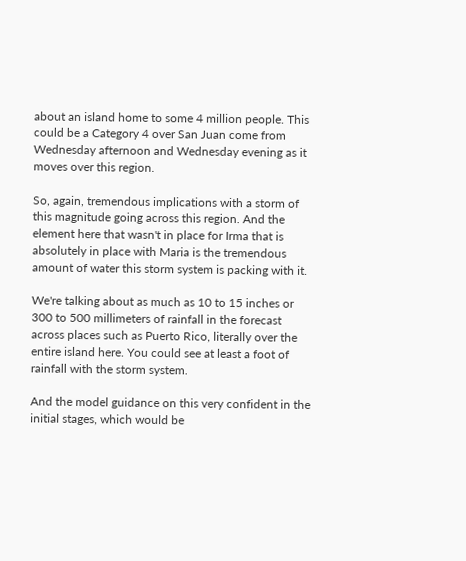about an island home to some 4 million people. This could be a Category 4 over San Juan come from Wednesday afternoon and Wednesday evening as it moves over this region.

So, again, tremendous implications with a storm of this magnitude going across this region. And the element here that wasn't in place for Irma that is absolutely in place with Maria is the tremendous amount of water this storm system is packing with it.

We're talking about as much as 10 to 15 inches or 300 to 500 millimeters of rainfall in the forecast across places such as Puerto Rico, literally over the entire island here. You could see at least a foot of rainfall with the storm system.

And the model guidance on this very confident in the initial stages, which would be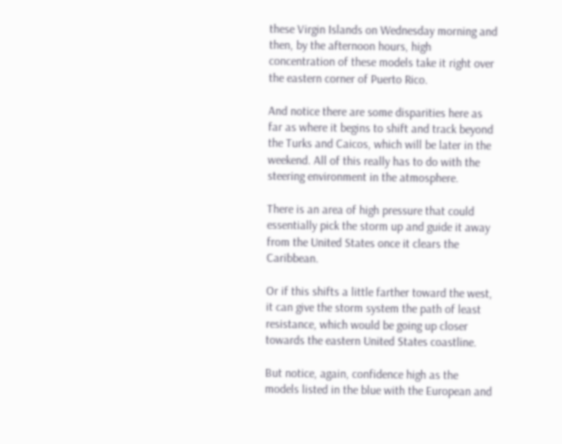these Virgin Islands on Wednesday morning and then, by the afternoon hours, high concentration of these models take it right over the eastern corner of Puerto Rico.

And notice there are some disparities here as far as where it begins to shift and track beyond the Turks and Caicos, which will be later in the weekend. All of this really has to do with the steering environment in the atmosphere.

There is an area of high pressure that could essentially pick the storm up and guide it away from the United States once it clears the Caribbean.

Or if this shifts a little farther toward the west, it can give the storm system the path of least resistance, which would be going up closer towards the eastern United States coastline.

But notice, again, confidence high as the models listed in the blue with the European and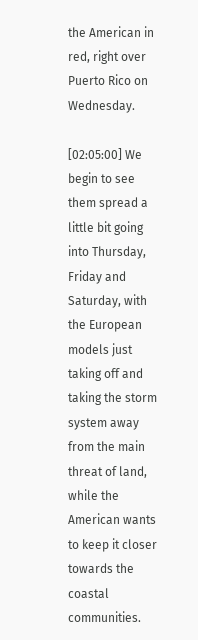the American in red, right over Puerto Rico on Wednesday.

[02:05:00] We begin to see them spread a little bit going into Thursday, Friday and Saturday, with the European models just taking off and taking the storm system away from the main threat of land, while the American wants to keep it closer towards the coastal communities.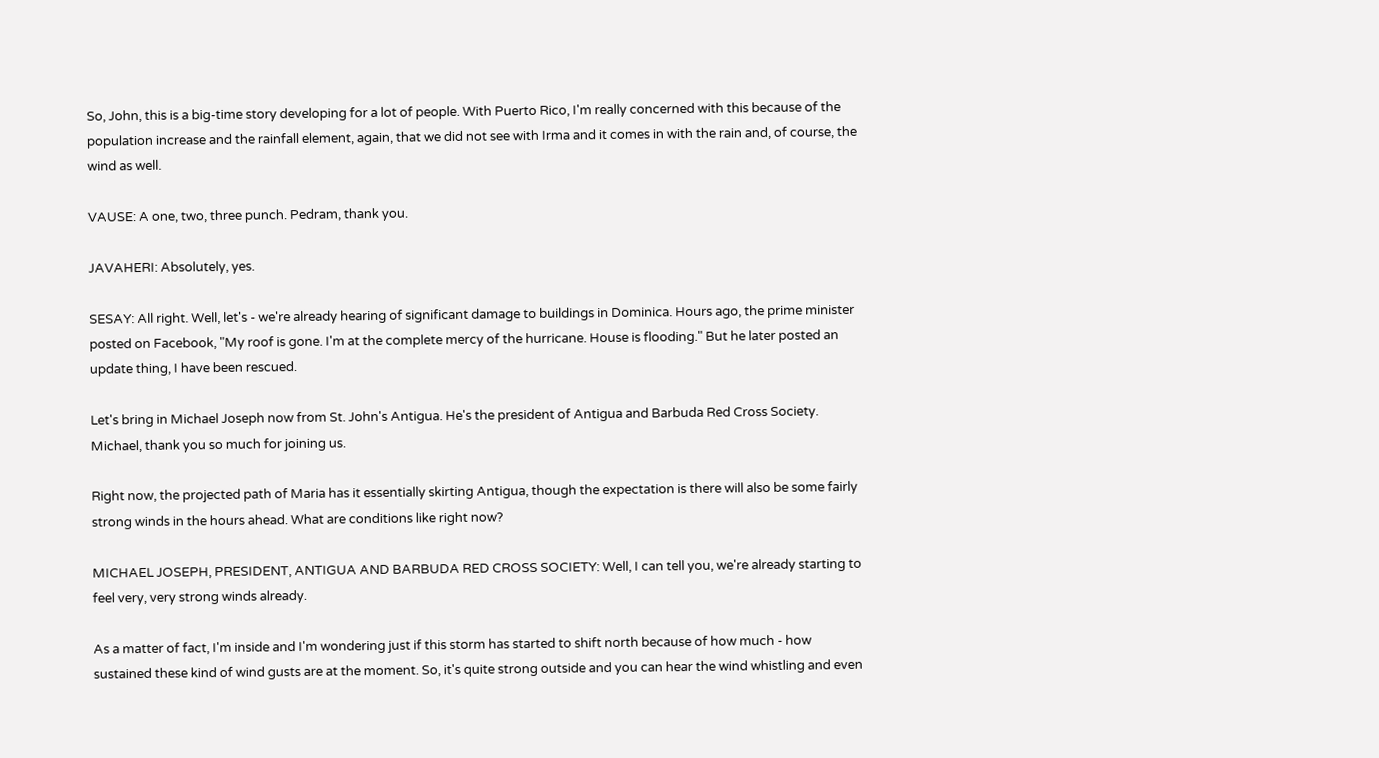So, John, this is a big-time story developing for a lot of people. With Puerto Rico, I'm really concerned with this because of the population increase and the rainfall element, again, that we did not see with Irma and it comes in with the rain and, of course, the wind as well.

VAUSE: A one, two, three punch. Pedram, thank you.

JAVAHERI: Absolutely, yes.

SESAY: All right. Well, let's - we're already hearing of significant damage to buildings in Dominica. Hours ago, the prime minister posted on Facebook, "My roof is gone. I'm at the complete mercy of the hurricane. House is flooding." But he later posted an update thing, I have been rescued.

Let's bring in Michael Joseph now from St. John's Antigua. He's the president of Antigua and Barbuda Red Cross Society. Michael, thank you so much for joining us.

Right now, the projected path of Maria has it essentially skirting Antigua, though the expectation is there will also be some fairly strong winds in the hours ahead. What are conditions like right now?

MICHAEL JOSEPH, PRESIDENT, ANTIGUA AND BARBUDA RED CROSS SOCIETY: Well, I can tell you, we're already starting to feel very, very strong winds already.

As a matter of fact, I'm inside and I'm wondering just if this storm has started to shift north because of how much - how sustained these kind of wind gusts are at the moment. So, it's quite strong outside and you can hear the wind whistling and even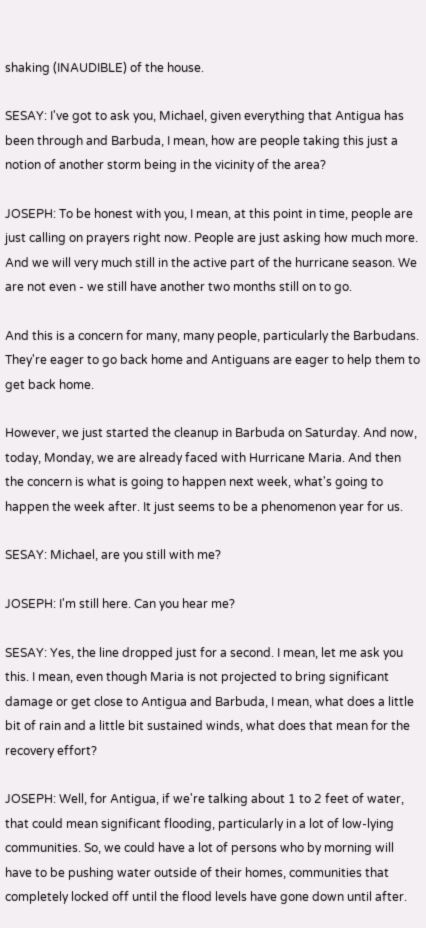shaking (INAUDIBLE) of the house.

SESAY: I've got to ask you, Michael, given everything that Antigua has been through and Barbuda, I mean, how are people taking this just a notion of another storm being in the vicinity of the area?

JOSEPH: To be honest with you, I mean, at this point in time, people are just calling on prayers right now. People are just asking how much more. And we will very much still in the active part of the hurricane season. We are not even - we still have another two months still on to go.

And this is a concern for many, many people, particularly the Barbudans. They're eager to go back home and Antiguans are eager to help them to get back home.

However, we just started the cleanup in Barbuda on Saturday. And now, today, Monday, we are already faced with Hurricane Maria. And then the concern is what is going to happen next week, what's going to happen the week after. It just seems to be a phenomenon year for us.

SESAY: Michael, are you still with me?

JOSEPH: I'm still here. Can you hear me?

SESAY: Yes, the line dropped just for a second. I mean, let me ask you this. I mean, even though Maria is not projected to bring significant damage or get close to Antigua and Barbuda, I mean, what does a little bit of rain and a little bit sustained winds, what does that mean for the recovery effort?

JOSEPH: Well, for Antigua, if we're talking about 1 to 2 feet of water, that could mean significant flooding, particularly in a lot of low-lying communities. So, we could have a lot of persons who by morning will have to be pushing water outside of their homes, communities that completely locked off until the flood levels have gone down until after.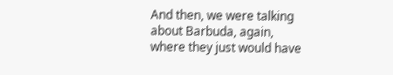And then, we were talking about Barbuda, again, where they just would have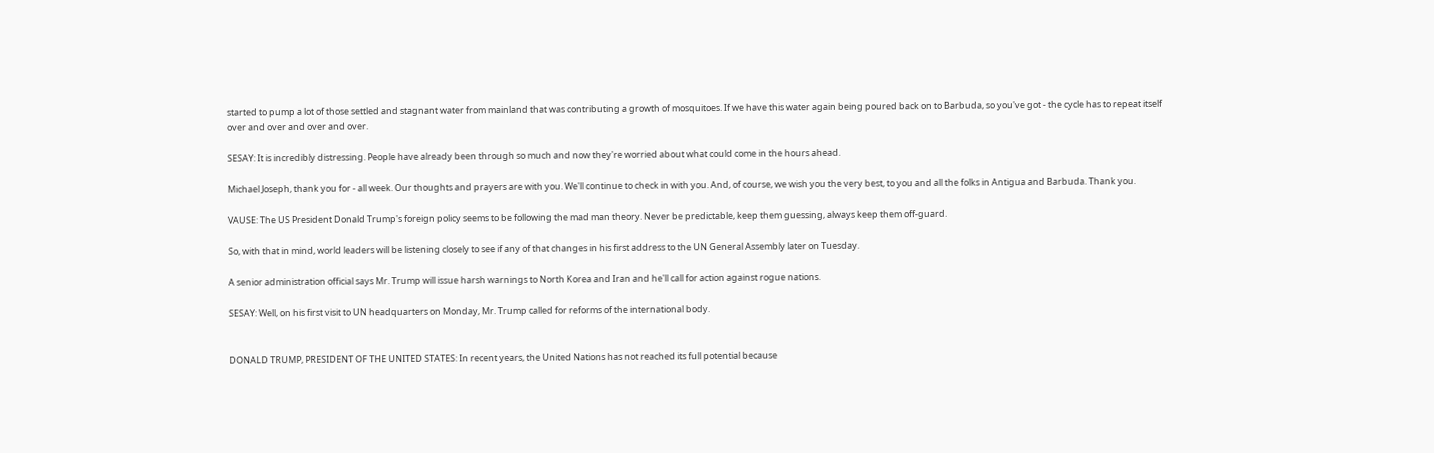started to pump a lot of those settled and stagnant water from mainland that was contributing a growth of mosquitoes. If we have this water again being poured back on to Barbuda, so you've got - the cycle has to repeat itself over and over and over and over.

SESAY: It is incredibly distressing. People have already been through so much and now they're worried about what could come in the hours ahead.

Michael Joseph, thank you for - all week. Our thoughts and prayers are with you. We'll continue to check in with you. And, of course, we wish you the very best, to you and all the folks in Antigua and Barbuda. Thank you.

VAUSE: The US President Donald Trump's foreign policy seems to be following the mad man theory. Never be predictable, keep them guessing, always keep them off-guard.

So, with that in mind, world leaders will be listening closely to see if any of that changes in his first address to the UN General Assembly later on Tuesday.

A senior administration official says Mr. Trump will issue harsh warnings to North Korea and Iran and he'll call for action against rogue nations.

SESAY: Well, on his first visit to UN headquarters on Monday, Mr. Trump called for reforms of the international body.


DONALD TRUMP, PRESIDENT OF THE UNITED STATES: In recent years, the United Nations has not reached its full potential because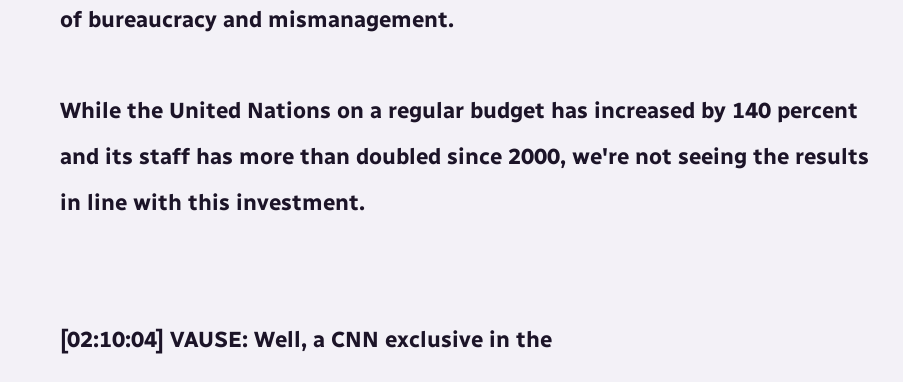of bureaucracy and mismanagement.

While the United Nations on a regular budget has increased by 140 percent and its staff has more than doubled since 2000, we're not seeing the results in line with this investment.


[02:10:04] VAUSE: Well, a CNN exclusive in the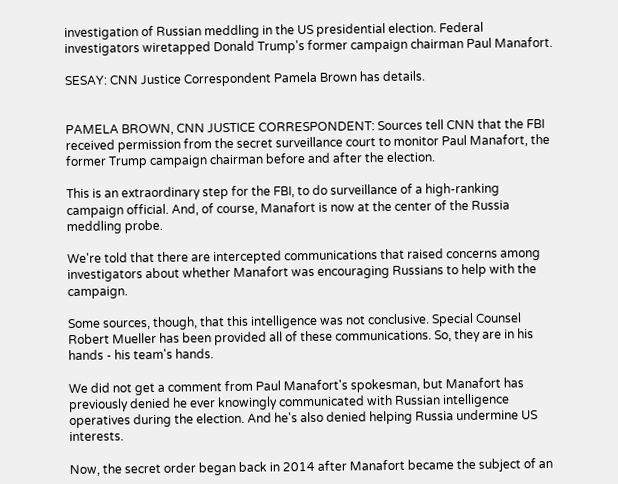investigation of Russian meddling in the US presidential election. Federal investigators wiretapped Donald Trump's former campaign chairman Paul Manafort.

SESAY: CNN Justice Correspondent Pamela Brown has details.


PAMELA BROWN, CNN JUSTICE CORRESPONDENT: Sources tell CNN that the FBI received permission from the secret surveillance court to monitor Paul Manafort, the former Trump campaign chairman before and after the election.

This is an extraordinary step for the FBI, to do surveillance of a high-ranking campaign official. And, of course, Manafort is now at the center of the Russia meddling probe.

We're told that there are intercepted communications that raised concerns among investigators about whether Manafort was encouraging Russians to help with the campaign.

Some sources, though, that this intelligence was not conclusive. Special Counsel Robert Mueller has been provided all of these communications. So, they are in his hands - his team's hands.

We did not get a comment from Paul Manafort's spokesman, but Manafort has previously denied he ever knowingly communicated with Russian intelligence operatives during the election. And he's also denied helping Russia undermine US interests.

Now, the secret order began back in 2014 after Manafort became the subject of an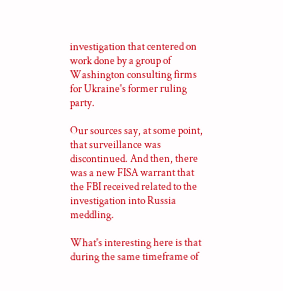investigation that centered on work done by a group of Washington consulting firms for Ukraine's former ruling party.

Our sources say, at some point, that surveillance was discontinued. And then, there was a new FISA warrant that the FBI received related to the investigation into Russia meddling.

What's interesting here is that during the same timeframe of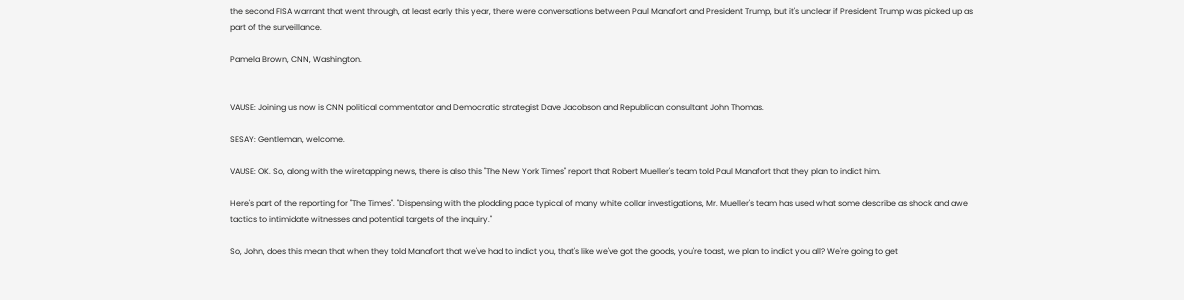the second FISA warrant that went through, at least early this year, there were conversations between Paul Manafort and President Trump, but it's unclear if President Trump was picked up as part of the surveillance.

Pamela Brown, CNN, Washington.


VAUSE: Joining us now is CNN political commentator and Democratic strategist Dave Jacobson and Republican consultant John Thomas.

SESAY: Gentleman, welcome.

VAUSE: OK. So, along with the wiretapping news, there is also this "The New York Times" report that Robert Mueller's team told Paul Manafort that they plan to indict him.

Here's part of the reporting for "The Times". "Dispensing with the plodding pace typical of many white collar investigations, Mr. Mueller's team has used what some describe as shock and awe tactics to intimidate witnesses and potential targets of the inquiry."

So, John, does this mean that when they told Manafort that we've had to indict you, that's like we've got the goods, you're toast, we plan to indict you all? We're going to get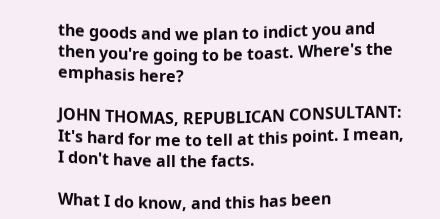the goods and we plan to indict you and then you're going to be toast. Where's the emphasis here?

JOHN THOMAS, REPUBLICAN CONSULTANT: It's hard for me to tell at this point. I mean, I don't have all the facts.

What I do know, and this has been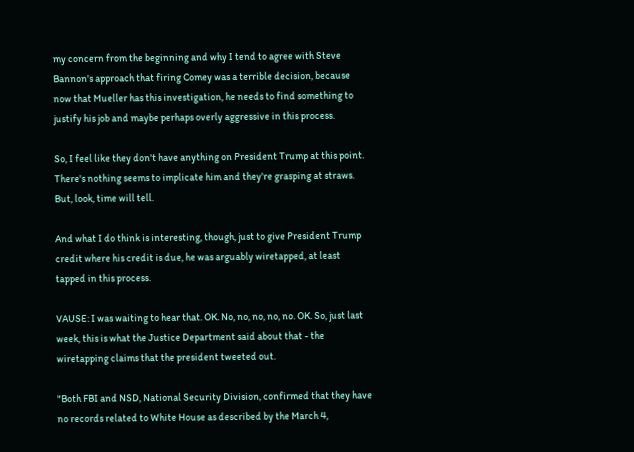my concern from the beginning and why I tend to agree with Steve Bannon's approach that firing Comey was a terrible decision, because now that Mueller has this investigation, he needs to find something to justify his job and maybe perhaps overly aggressive in this process.

So, I feel like they don't have anything on President Trump at this point. There's nothing seems to implicate him and they're grasping at straws. But, look, time will tell.

And what I do think is interesting, though, just to give President Trump credit where his credit is due, he was arguably wiretapped, at least tapped in this process.

VAUSE: I was waiting to hear that. OK. No, no, no, no, no. OK. So, just last week, this is what the Justice Department said about that - the wiretapping claims that the president tweeted out.

"Both FBI and NSD, National Security Division, confirmed that they have no records related to White House as described by the March 4,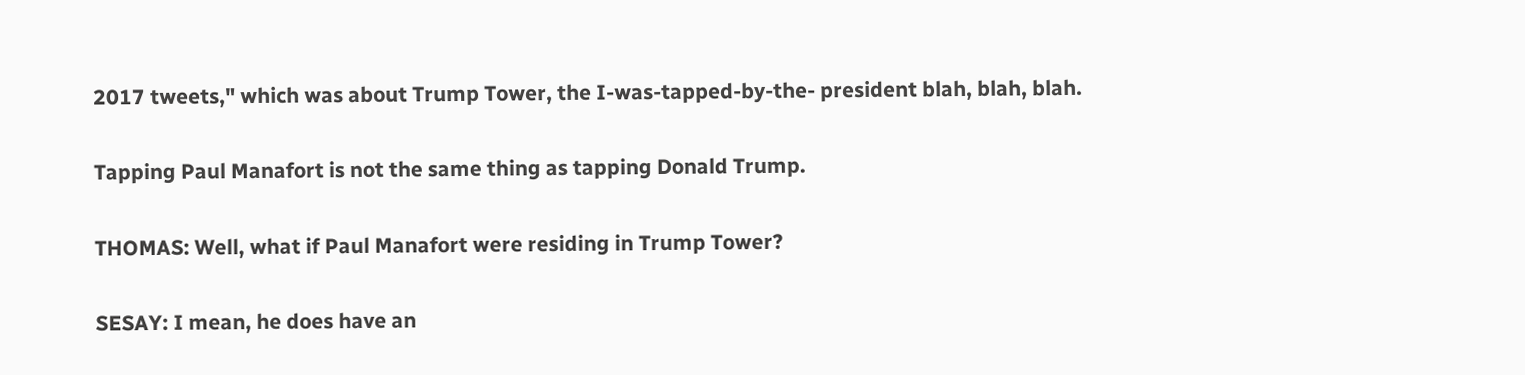2017 tweets," which was about Trump Tower, the I-was-tapped-by-the- president blah, blah, blah.

Tapping Paul Manafort is not the same thing as tapping Donald Trump.

THOMAS: Well, what if Paul Manafort were residing in Trump Tower?

SESAY: I mean, he does have an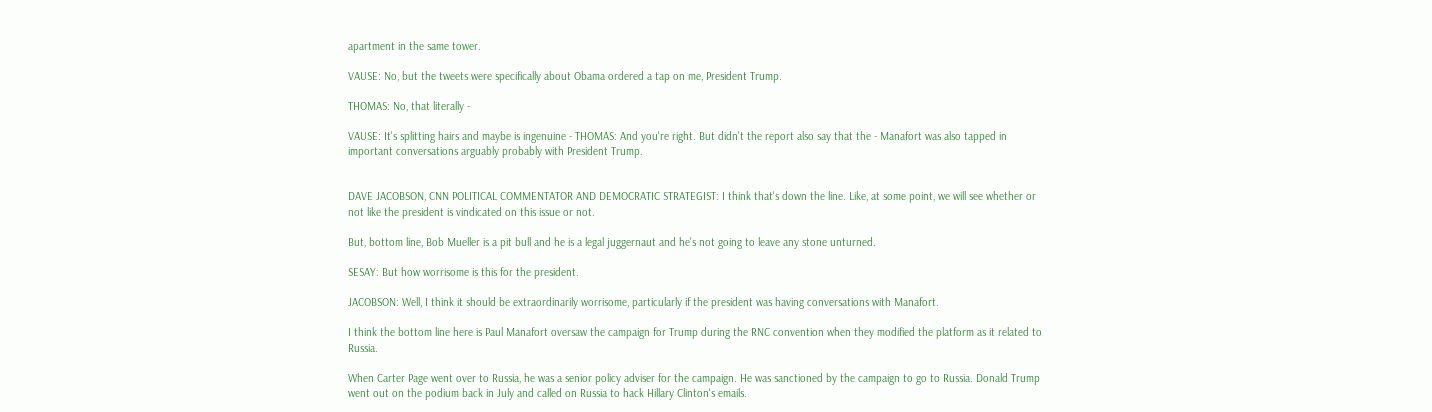apartment in the same tower.

VAUSE: No, but the tweets were specifically about Obama ordered a tap on me, President Trump.

THOMAS: No, that literally -

VAUSE: It's splitting hairs and maybe is ingenuine - THOMAS: And you're right. But didn't the report also say that the - Manafort was also tapped in important conversations arguably probably with President Trump.


DAVE JACOBSON, CNN POLITICAL COMMENTATOR AND DEMOCRATIC STRATEGIST: I think that's down the line. Like, at some point, we will see whether or not like the president is vindicated on this issue or not.

But, bottom line, Bob Mueller is a pit bull and he is a legal juggernaut and he's not going to leave any stone unturned.

SESAY: But how worrisome is this for the president.

JACOBSON: Well, I think it should be extraordinarily worrisome, particularly if the president was having conversations with Manafort.

I think the bottom line here is Paul Manafort oversaw the campaign for Trump during the RNC convention when they modified the platform as it related to Russia.

When Carter Page went over to Russia, he was a senior policy adviser for the campaign. He was sanctioned by the campaign to go to Russia. Donald Trump went out on the podium back in July and called on Russia to hack Hillary Clinton's emails.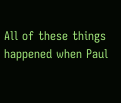All of these things happened when Paul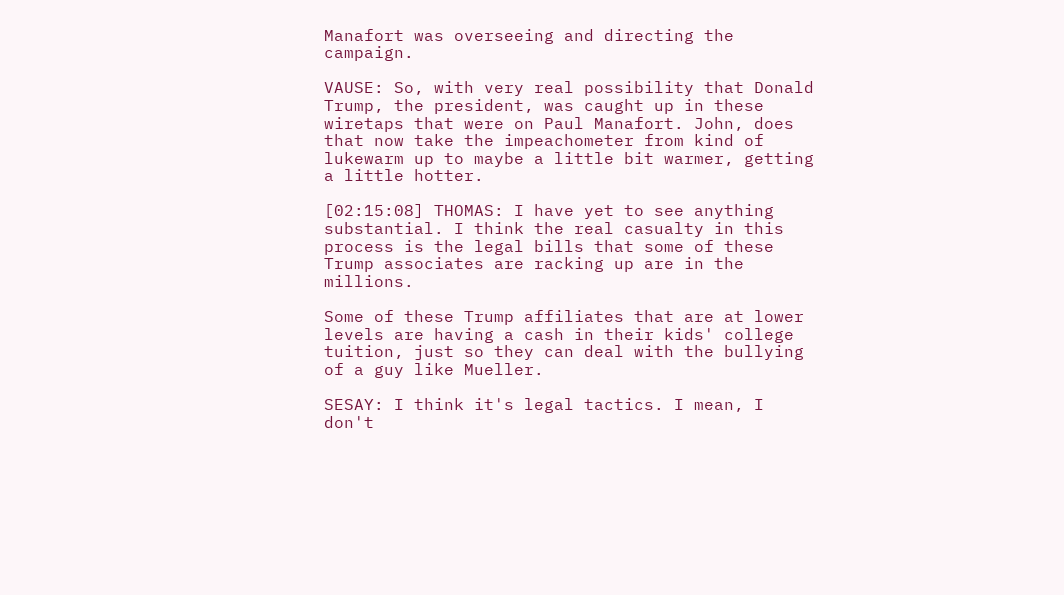Manafort was overseeing and directing the campaign.

VAUSE: So, with very real possibility that Donald Trump, the president, was caught up in these wiretaps that were on Paul Manafort. John, does that now take the impeachometer from kind of lukewarm up to maybe a little bit warmer, getting a little hotter.

[02:15:08] THOMAS: I have yet to see anything substantial. I think the real casualty in this process is the legal bills that some of these Trump associates are racking up are in the millions.

Some of these Trump affiliates that are at lower levels are having a cash in their kids' college tuition, just so they can deal with the bullying of a guy like Mueller.

SESAY: I think it's legal tactics. I mean, I don't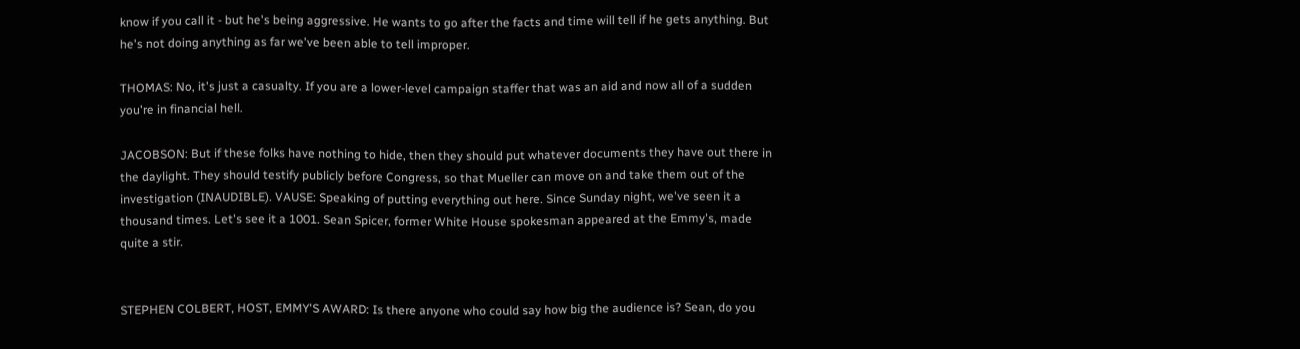know if you call it - but he's being aggressive. He wants to go after the facts and time will tell if he gets anything. But he's not doing anything as far we've been able to tell improper.

THOMAS: No, it's just a casualty. If you are a lower-level campaign staffer that was an aid and now all of a sudden you're in financial hell.

JACOBSON: But if these folks have nothing to hide, then they should put whatever documents they have out there in the daylight. They should testify publicly before Congress, so that Mueller can move on and take them out of the investigation (INAUDIBLE). VAUSE: Speaking of putting everything out here. Since Sunday night, we've seen it a thousand times. Let's see it a 1001. Sean Spicer, former White House spokesman appeared at the Emmy's, made quite a stir.


STEPHEN COLBERT, HOST, EMMY'S AWARD: Is there anyone who could say how big the audience is? Sean, do you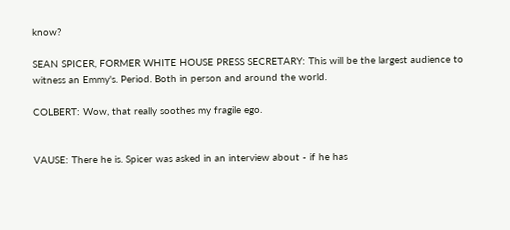know?

SEAN SPICER, FORMER WHITE HOUSE PRESS SECRETARY: This will be the largest audience to witness an Emmy's. Period. Both in person and around the world.

COLBERT: Wow, that really soothes my fragile ego.


VAUSE: There he is. Spicer was asked in an interview about - if he has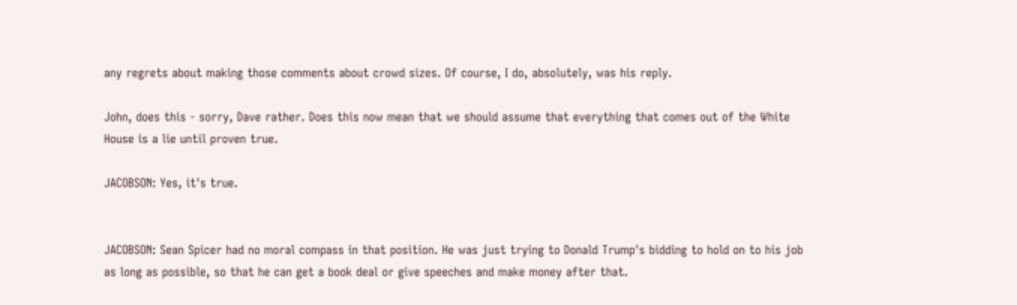any regrets about making those comments about crowd sizes. Of course, I do, absolutely, was his reply.

John, does this - sorry, Dave rather. Does this now mean that we should assume that everything that comes out of the White House is a lie until proven true.

JACOBSON: Yes, it's true.


JACOBSON: Sean Spicer had no moral compass in that position. He was just trying to Donald Trump's bidding to hold on to his job as long as possible, so that he can get a book deal or give speeches and make money after that.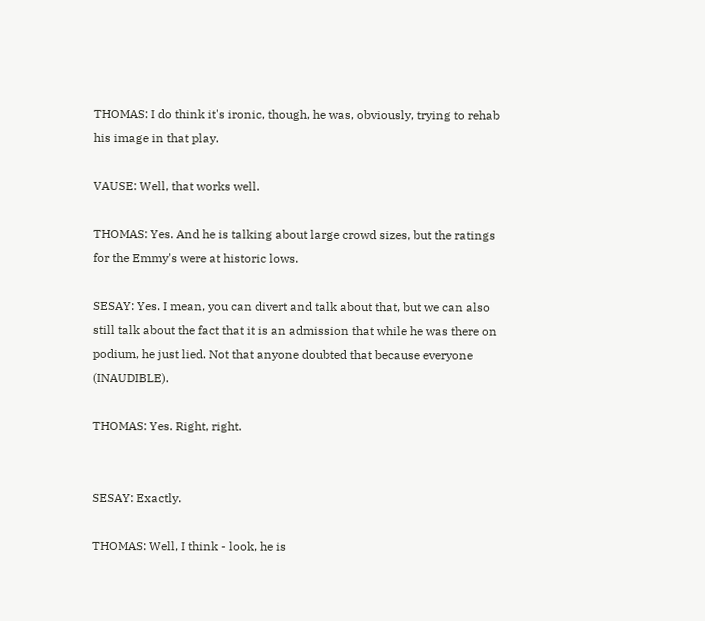THOMAS: I do think it's ironic, though, he was, obviously, trying to rehab his image in that play.

VAUSE: Well, that works well.

THOMAS: Yes. And he is talking about large crowd sizes, but the ratings for the Emmy's were at historic lows.

SESAY: Yes. I mean, you can divert and talk about that, but we can also still talk about the fact that it is an admission that while he was there on podium, he just lied. Not that anyone doubted that because everyone (INAUDIBLE).

THOMAS: Yes. Right, right.


SESAY: Exactly.

THOMAS: Well, I think - look, he is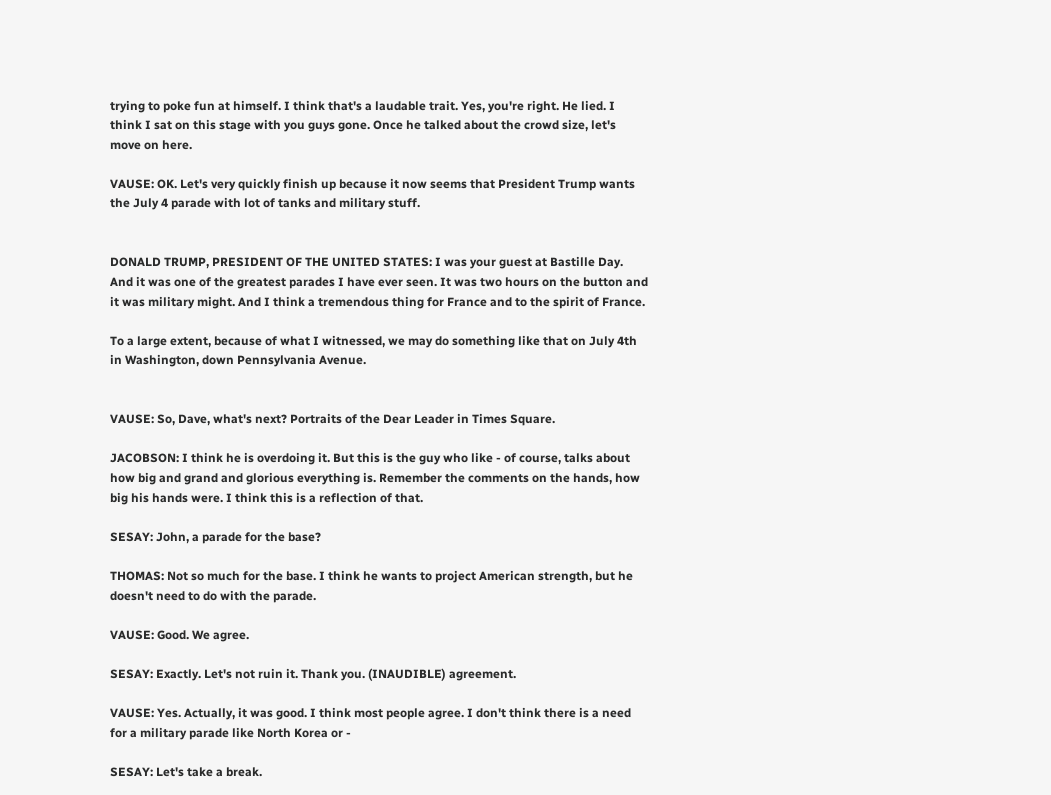trying to poke fun at himself. I think that's a laudable trait. Yes, you're right. He lied. I think I sat on this stage with you guys gone. Once he talked about the crowd size, let's move on here.

VAUSE: OK. Let's very quickly finish up because it now seems that President Trump wants the July 4 parade with lot of tanks and military stuff.


DONALD TRUMP, PRESIDENT OF THE UNITED STATES: I was your guest at Bastille Day. And it was one of the greatest parades I have ever seen. It was two hours on the button and it was military might. And I think a tremendous thing for France and to the spirit of France.

To a large extent, because of what I witnessed, we may do something like that on July 4th in Washington, down Pennsylvania Avenue.


VAUSE: So, Dave, what's next? Portraits of the Dear Leader in Times Square.

JACOBSON: I think he is overdoing it. But this is the guy who like - of course, talks about how big and grand and glorious everything is. Remember the comments on the hands, how big his hands were. I think this is a reflection of that.

SESAY: John, a parade for the base?

THOMAS: Not so much for the base. I think he wants to project American strength, but he doesn't need to do with the parade.

VAUSE: Good. We agree.

SESAY: Exactly. Let's not ruin it. Thank you. (INAUDIBLE) agreement.

VAUSE: Yes. Actually, it was good. I think most people agree. I don't think there is a need for a military parade like North Korea or -

SESAY: Let's take a break.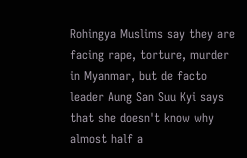Rohingya Muslims say they are facing rape, torture, murder in Myanmar, but de facto leader Aung San Suu Kyi says that she doesn't know why almost half a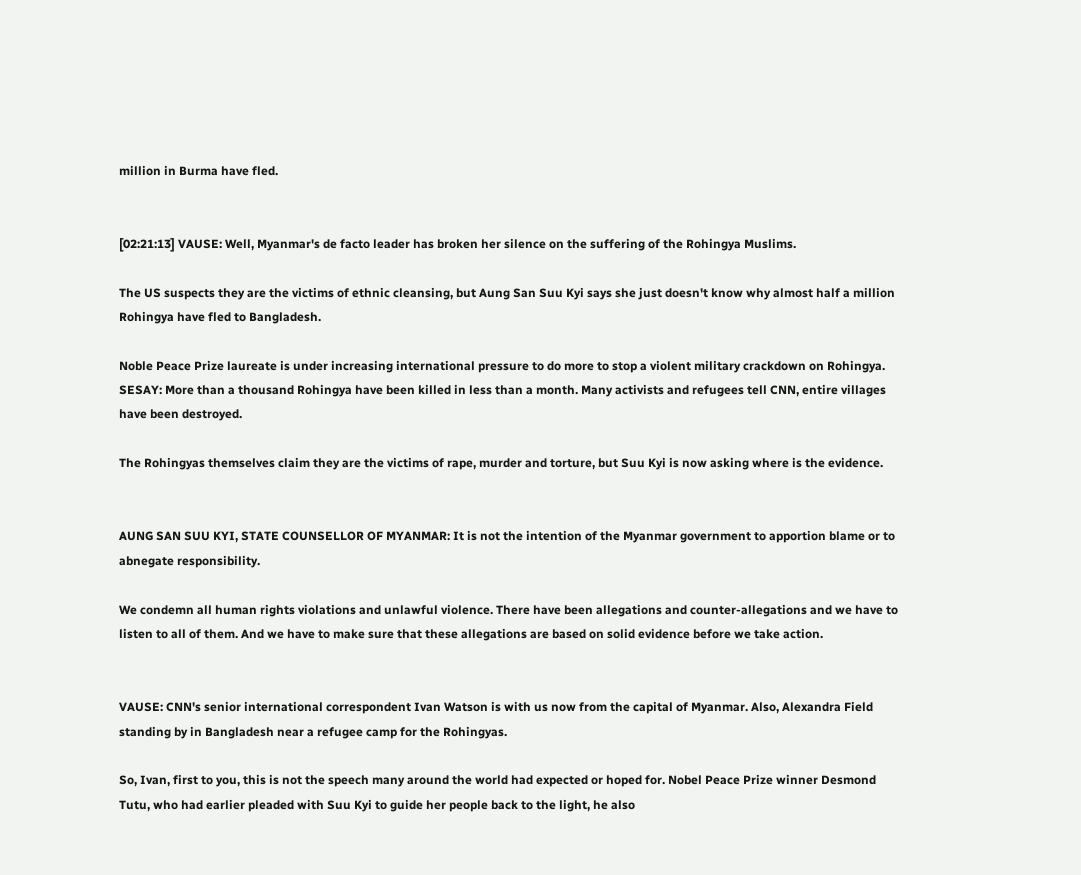million in Burma have fled.


[02:21:13] VAUSE: Well, Myanmar's de facto leader has broken her silence on the suffering of the Rohingya Muslims.

The US suspects they are the victims of ethnic cleansing, but Aung San Suu Kyi says she just doesn't know why almost half a million Rohingya have fled to Bangladesh.

Noble Peace Prize laureate is under increasing international pressure to do more to stop a violent military crackdown on Rohingya. SESAY: More than a thousand Rohingya have been killed in less than a month. Many activists and refugees tell CNN, entire villages have been destroyed.

The Rohingyas themselves claim they are the victims of rape, murder and torture, but Suu Kyi is now asking where is the evidence.


AUNG SAN SUU KYI, STATE COUNSELLOR OF MYANMAR: It is not the intention of the Myanmar government to apportion blame or to abnegate responsibility.

We condemn all human rights violations and unlawful violence. There have been allegations and counter-allegations and we have to listen to all of them. And we have to make sure that these allegations are based on solid evidence before we take action.


VAUSE: CNN's senior international correspondent Ivan Watson is with us now from the capital of Myanmar. Also, Alexandra Field standing by in Bangladesh near a refugee camp for the Rohingyas.

So, Ivan, first to you, this is not the speech many around the world had expected or hoped for. Nobel Peace Prize winner Desmond Tutu, who had earlier pleaded with Suu Kyi to guide her people back to the light, he also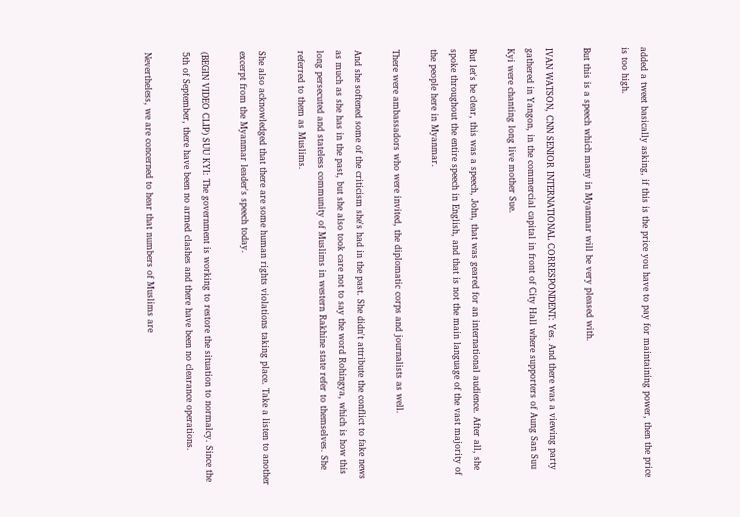added a tweet basically asking, if this is the price you have to pay for maintaining power, then the price is too high.

But this is a speech which many in Myanmar will be very pleased with.

IVAN WATSON, CNN SENIOR INTERNATIONAL CORRESPONDENT: Yes. And there was a viewing party gathered in Yangon, in the commercial capital in front of City Hall where supporters of Aung San Suu Kyi were chanting long live mother Sue.

But let's be clear, this was a speech, John, that was geared for an international audience. After all, she spoke throughout the entire speech in English, and that is not the main language of the vast majority of the people here in Myanmar.

There were ambassadors who were invited, the diplomatic corps and journalists as well.

And she softened some of the criticism she's had in the past. She didn't attribute the conflict to fake news as much as she has in the past, but she also took care not to say the word Rohingya, which is how this long persecuted and stateless community of Muslims in western Rakhine state refer to themselves. She referred to them as Muslims.

She also acknowledged that there are some human rights violations taking place. Take a listen to another excerpt from the Myanmar leader's speech today.

(BEGIN VIDEO CLIP) SUU KYI: The government is working to restore the situation to normalcy. Since the 5th of September, there have been no armed clashes and there have been no clearance operations.

Nevertheless, we are concerned to hear that numbers of Muslims are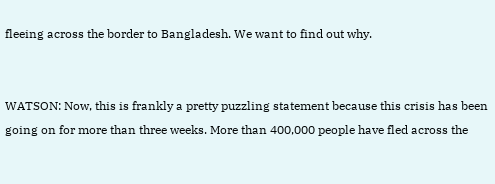fleeing across the border to Bangladesh. We want to find out why.


WATSON: Now, this is frankly a pretty puzzling statement because this crisis has been going on for more than three weeks. More than 400,000 people have fled across the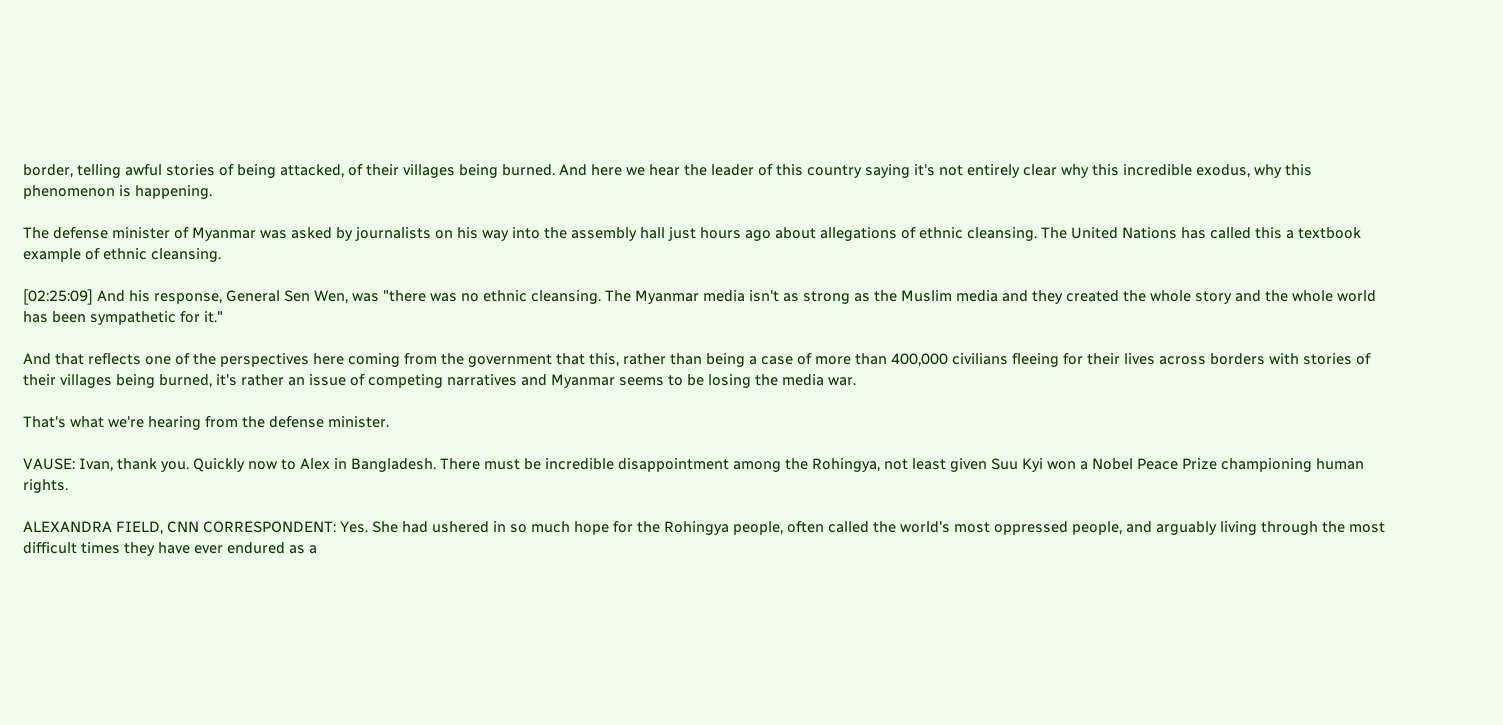border, telling awful stories of being attacked, of their villages being burned. And here we hear the leader of this country saying it's not entirely clear why this incredible exodus, why this phenomenon is happening.

The defense minister of Myanmar was asked by journalists on his way into the assembly hall just hours ago about allegations of ethnic cleansing. The United Nations has called this a textbook example of ethnic cleansing.

[02:25:09] And his response, General Sen Wen, was "there was no ethnic cleansing. The Myanmar media isn't as strong as the Muslim media and they created the whole story and the whole world has been sympathetic for it."

And that reflects one of the perspectives here coming from the government that this, rather than being a case of more than 400,000 civilians fleeing for their lives across borders with stories of their villages being burned, it's rather an issue of competing narratives and Myanmar seems to be losing the media war.

That's what we're hearing from the defense minister.

VAUSE: Ivan, thank you. Quickly now to Alex in Bangladesh. There must be incredible disappointment among the Rohingya, not least given Suu Kyi won a Nobel Peace Prize championing human rights.

ALEXANDRA FIELD, CNN CORRESPONDENT: Yes. She had ushered in so much hope for the Rohingya people, often called the world's most oppressed people, and arguably living through the most difficult times they have ever endured as a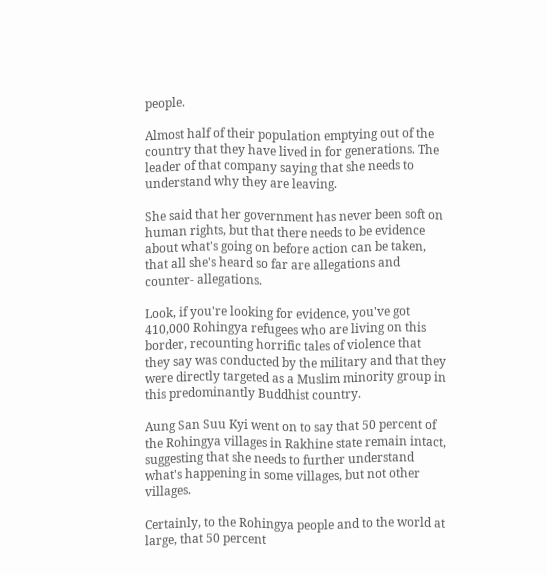people.

Almost half of their population emptying out of the country that they have lived in for generations. The leader of that company saying that she needs to understand why they are leaving.

She said that her government has never been soft on human rights, but that there needs to be evidence about what's going on before action can be taken, that all she's heard so far are allegations and counter- allegations.

Look, if you're looking for evidence, you've got 410,000 Rohingya refugees who are living on this border, recounting horrific tales of violence that they say was conducted by the military and that they were directly targeted as a Muslim minority group in this predominantly Buddhist country.

Aung San Suu Kyi went on to say that 50 percent of the Rohingya villages in Rakhine state remain intact, suggesting that she needs to further understand what's happening in some villages, but not other villages.

Certainly, to the Rohingya people and to the world at large, that 50 percent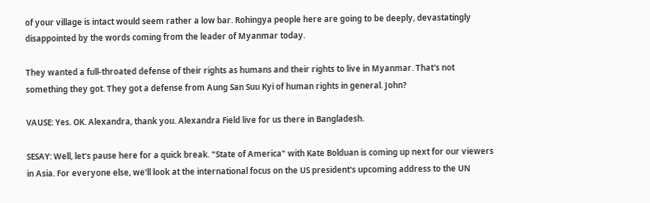of your village is intact would seem rather a low bar. Rohingya people here are going to be deeply, devastatingly disappointed by the words coming from the leader of Myanmar today.

They wanted a full-throated defense of their rights as humans and their rights to live in Myanmar. That's not something they got. They got a defense from Aung San Suu Kyi of human rights in general. John?

VAUSE: Yes. OK. Alexandra, thank you. Alexandra Field live for us there in Bangladesh.

SESAY: Well, let's pause here for a quick break. "State of America" with Kate Bolduan is coming up next for our viewers in Asia. For everyone else, we'll look at the international focus on the US president's upcoming address to the UN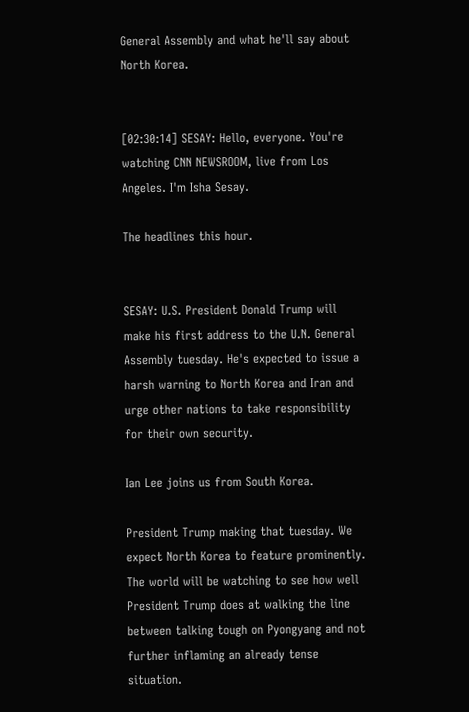General Assembly and what he'll say about North Korea.


[02:30:14] SESAY: Hello, everyone. You're watching CNN NEWSROOM, live from Los Angeles. I'm Isha Sesay.

The headlines this hour.


SESAY: U.S. President Donald Trump will make his first address to the U.N. General Assembly tuesday. He's expected to issue a harsh warning to North Korea and Iran and urge other nations to take responsibility for their own security.

Ian Lee joins us from South Korea.

President Trump making that tuesday. We expect North Korea to feature prominently. The world will be watching to see how well President Trump does at walking the line between talking tough on Pyongyang and not further inflaming an already tense situation.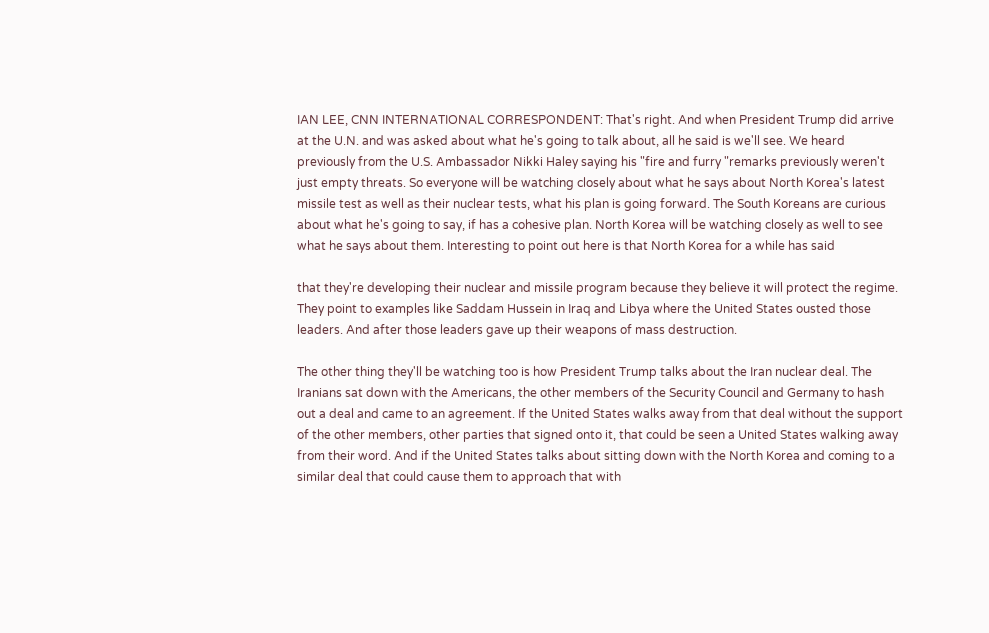IAN LEE, CNN INTERNATIONAL CORRESPONDENT: That's right. And when President Trump did arrive at the U.N. and was asked about what he's going to talk about, all he said is we'll see. We heard previously from the U.S. Ambassador Nikki Haley saying his "fire and furry "remarks previously weren't just empty threats. So everyone will be watching closely about what he says about North Korea's latest missile test as well as their nuclear tests, what his plan is going forward. The South Koreans are curious about what he's going to say, if has a cohesive plan. North Korea will be watching closely as well to see what he says about them. Interesting to point out here is that North Korea for a while has said

that they're developing their nuclear and missile program because they believe it will protect the regime. They point to examples like Saddam Hussein in Iraq and Libya where the United States ousted those leaders. And after those leaders gave up their weapons of mass destruction.

The other thing they'll be watching too is how President Trump talks about the Iran nuclear deal. The Iranians sat down with the Americans, the other members of the Security Council and Germany to hash out a deal and came to an agreement. If the United States walks away from that deal without the support of the other members, other parties that signed onto it, that could be seen a United States walking away from their word. And if the United States talks about sitting down with the North Korea and coming to a similar deal that could cause them to approach that with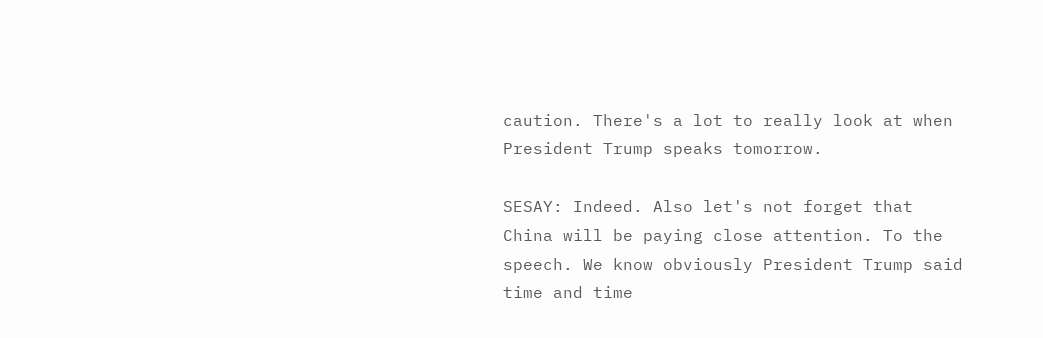caution. There's a lot to really look at when President Trump speaks tomorrow.

SESAY: Indeed. Also let's not forget that China will be paying close attention. To the speech. We know obviously President Trump said time and time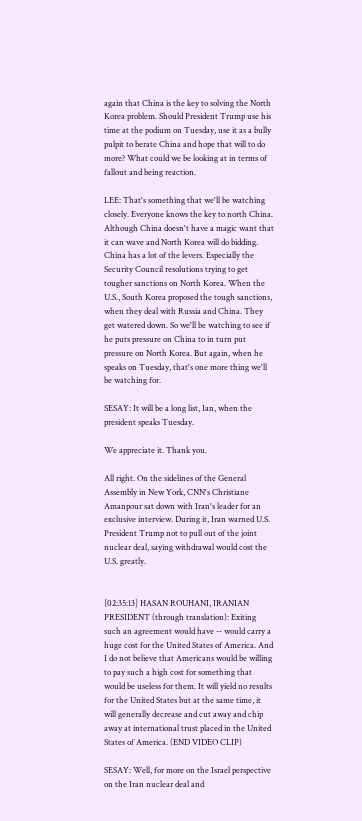again that China is the key to solving the North Korea problem. Should President Trump use his time at the podium on Tuesday, use it as a bully pulpit to berate China and hope that will to do more? What could we be looking at in terms of fallout and being reaction.

LEE: That's something that we'll be watching closely. Everyone knows the key to north China. Although China doesn't have a magic want that it can wave and North Korea will do bidding. China has a lot of the levers. Especially the Security Council resolutions trying to get tougher sanctions on North Korea. When the U.S., South Korea proposed the tough sanctions, when they deal with Russia and China. They get watered down. So we'll be watching to see if he puts pressure on China to in turn put pressure on North Korea. But again, when he speaks on Tuesday, that's one more thing we'll be watching for.

SESAY: It will be a long list, Ian, when the president speaks Tuesday.

We appreciate it. Thank you.

All right. On the sidelines of the General Assembly in New York, CNN's Christiane Amanpour sat down with Iran's leader for an exclusive interview. During it, Iran warned U.S. President Trump not to pull out of the joint nuclear deal, saying withdrawal would cost the U.S. greatly.


[02:35:13] HASAN ROUHANI, IRANIAN PRESIDENT (through translation): Exiting such an agreement would have -- would carry a huge cost for the United States of America. And I do not believe that Americans would be willing to pay such a high cost for something that would be useless for them. It will yield no results for the United States but at the same time, it will generally decrease and cut away and chip away at international trust placed in the United States of America. (END VIDEO CLIP)

SESAY: Well, for more on the Israel perspective on the Iran nuclear deal and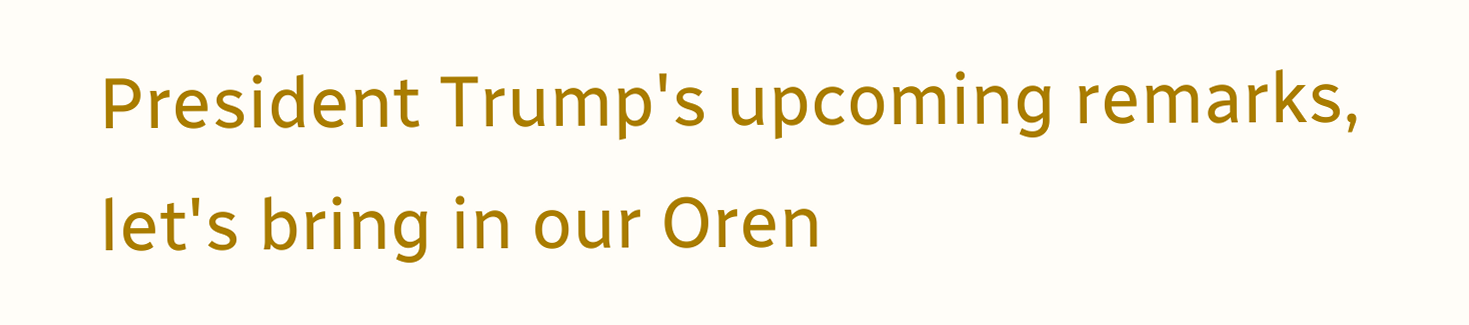President Trump's upcoming remarks, let's bring in our Oren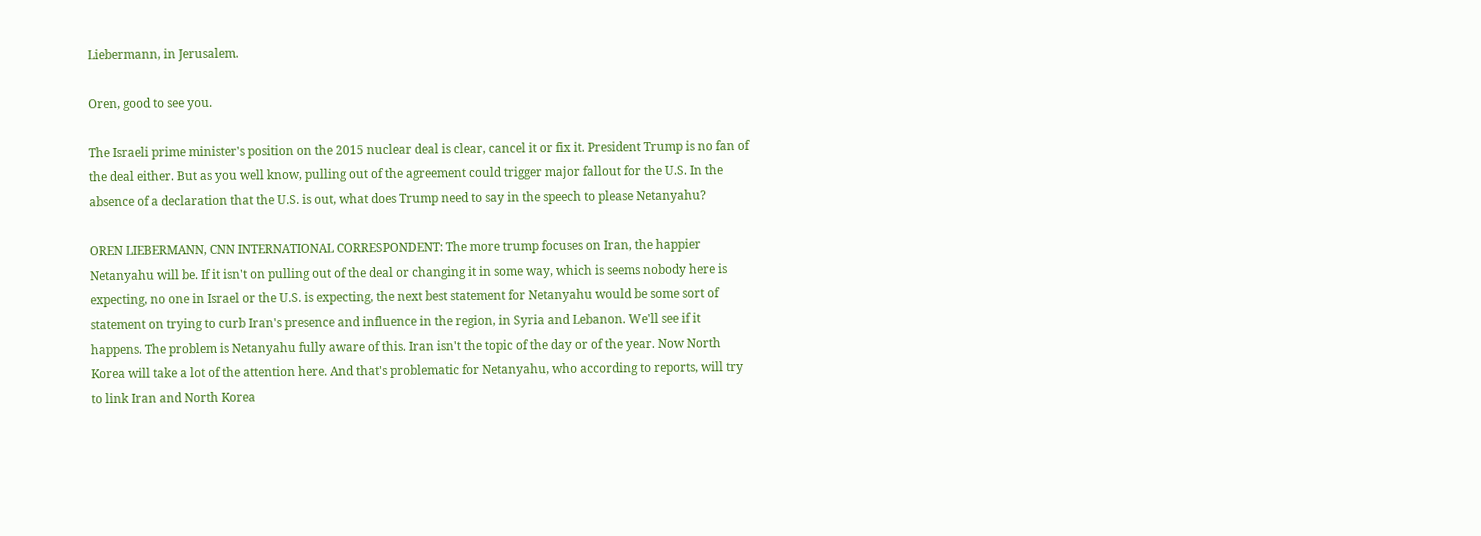Liebermann, in Jerusalem.

Oren, good to see you.

The Israeli prime minister's position on the 2015 nuclear deal is clear, cancel it or fix it. President Trump is no fan of the deal either. But as you well know, pulling out of the agreement could trigger major fallout for the U.S. In the absence of a declaration that the U.S. is out, what does Trump need to say in the speech to please Netanyahu?

OREN LIEBERMANN, CNN INTERNATIONAL CORRESPONDENT: The more trump focuses on Iran, the happier Netanyahu will be. If it isn't on pulling out of the deal or changing it in some way, which is seems nobody here is expecting, no one in Israel or the U.S. is expecting, the next best statement for Netanyahu would be some sort of statement on trying to curb Iran's presence and influence in the region, in Syria and Lebanon. We'll see if it happens. The problem is Netanyahu fully aware of this. Iran isn't the topic of the day or of the year. Now North Korea will take a lot of the attention here. And that's problematic for Netanyahu, who according to reports, will try to link Iran and North Korea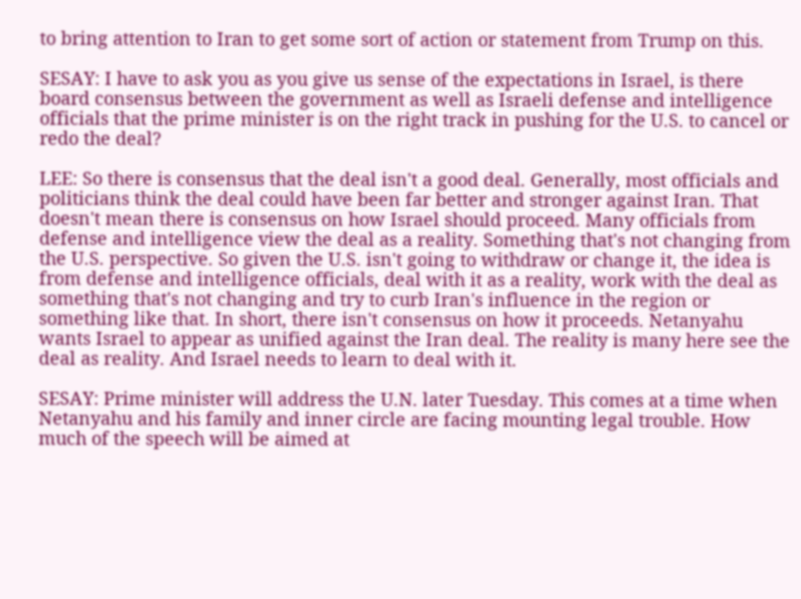to bring attention to Iran to get some sort of action or statement from Trump on this.

SESAY: I have to ask you as you give us sense of the expectations in Israel, is there board consensus between the government as well as Israeli defense and intelligence officials that the prime minister is on the right track in pushing for the U.S. to cancel or redo the deal?

LEE: So there is consensus that the deal isn't a good deal. Generally, most officials and politicians think the deal could have been far better and stronger against Iran. That doesn't mean there is consensus on how Israel should proceed. Many officials from defense and intelligence view the deal as a reality. Something that's not changing from the U.S. perspective. So given the U.S. isn't going to withdraw or change it, the idea is from defense and intelligence officials, deal with it as a reality, work with the deal as something that's not changing and try to curb Iran's influence in the region or something like that. In short, there isn't consensus on how it proceeds. Netanyahu wants Israel to appear as unified against the Iran deal. The reality is many here see the deal as reality. And Israel needs to learn to deal with it.

SESAY: Prime minister will address the U.N. later Tuesday. This comes at a time when Netanyahu and his family and inner circle are facing mounting legal trouble. How much of the speech will be aimed at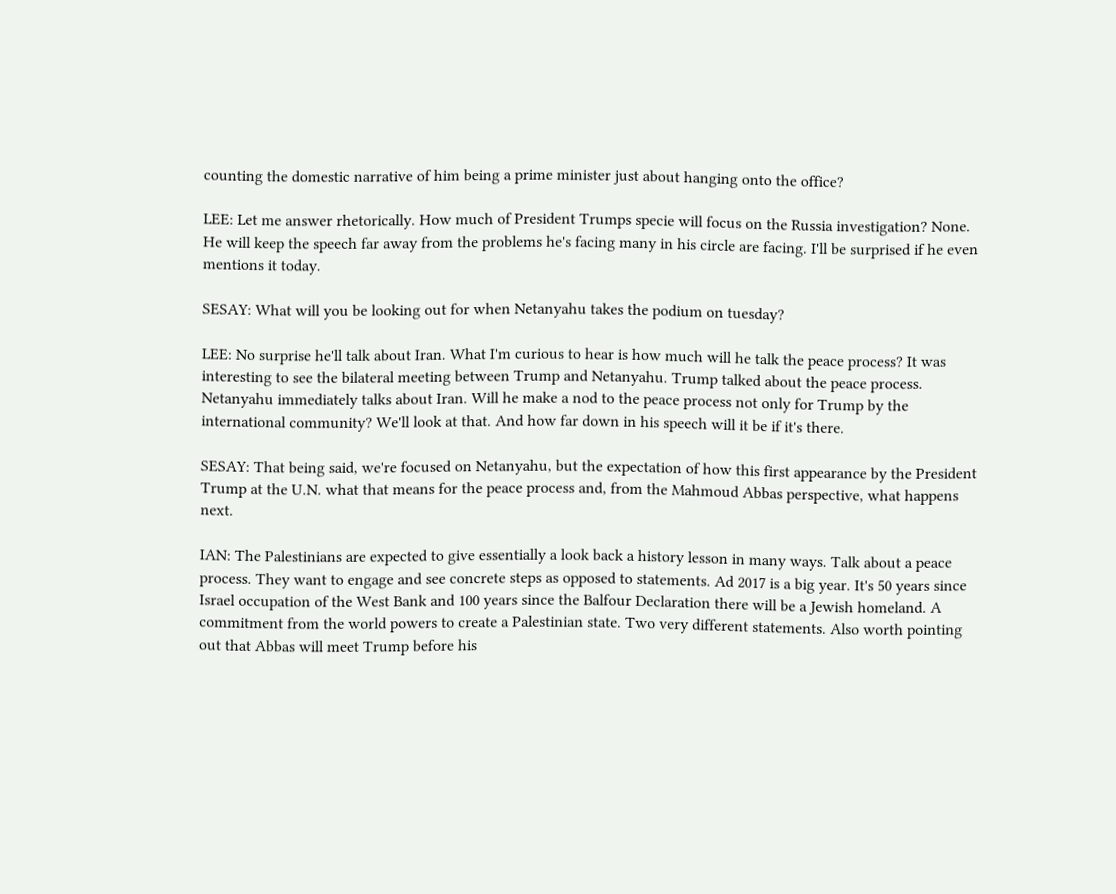counting the domestic narrative of him being a prime minister just about hanging onto the office?

LEE: Let me answer rhetorically. How much of President Trumps specie will focus on the Russia investigation? None. He will keep the speech far away from the problems he's facing many in his circle are facing. I'll be surprised if he even mentions it today.

SESAY: What will you be looking out for when Netanyahu takes the podium on tuesday?

LEE: No surprise he'll talk about Iran. What I'm curious to hear is how much will he talk the peace process? It was interesting to see the bilateral meeting between Trump and Netanyahu. Trump talked about the peace process. Netanyahu immediately talks about Iran. Will he make a nod to the peace process not only for Trump by the international community? We'll look at that. And how far down in his speech will it be if it's there.

SESAY: That being said, we're focused on Netanyahu, but the expectation of how this first appearance by the President Trump at the U.N. what that means for the peace process and, from the Mahmoud Abbas perspective, what happens next.

IAN: The Palestinians are expected to give essentially a look back a history lesson in many ways. Talk about a peace process. They want to engage and see concrete steps as opposed to statements. Ad 2017 is a big year. It's 50 years since Israel occupation of the West Bank and 100 years since the Balfour Declaration there will be a Jewish homeland. A commitment from the world powers to create a Palestinian state. Two very different statements. Also worth pointing out that Abbas will meet Trump before his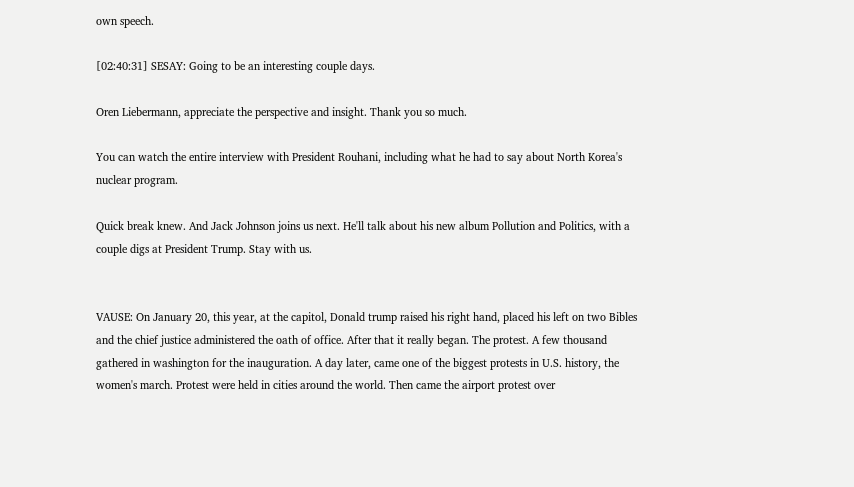own speech.

[02:40:31] SESAY: Going to be an interesting couple days.

Oren Liebermann, appreciate the perspective and insight. Thank you so much.

You can watch the entire interview with President Rouhani, including what he had to say about North Korea's nuclear program.

Quick break knew. And Jack Johnson joins us next. He'll talk about his new album Pollution and Politics, with a couple digs at President Trump. Stay with us.


VAUSE: On January 20, this year, at the capitol, Donald trump raised his right hand, placed his left on two Bibles and the chief justice administered the oath of office. After that it really began. The protest. A few thousand gathered in washington for the inauguration. A day later, came one of the biggest protests in U.S. history, the women's march. Protest were held in cities around the world. Then came the airport protest over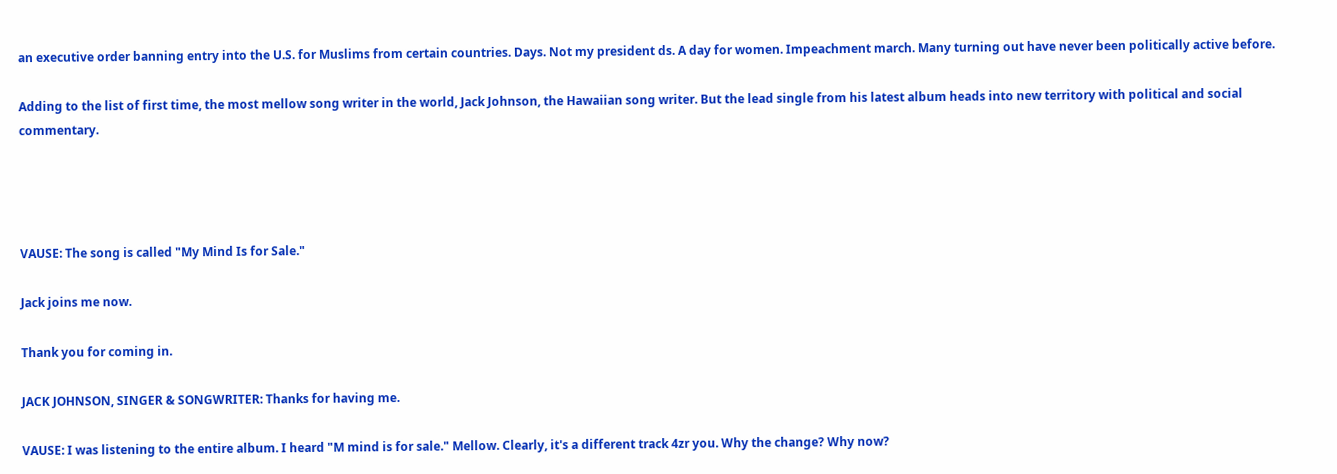an executive order banning entry into the U.S. for Muslims from certain countries. Days. Not my president ds. A day for women. Impeachment march. Many turning out have never been politically active before.

Adding to the list of first time, the most mellow song writer in the world, Jack Johnson, the Hawaiian song writer. But the lead single from his latest album heads into new territory with political and social commentary.




VAUSE: The song is called "My Mind Is for Sale."

Jack joins me now.

Thank you for coming in.

JACK JOHNSON, SINGER & SONGWRITER: Thanks for having me.

VAUSE: I was listening to the entire album. I heard "M mind is for sale." Mellow. Clearly, it's a different track 4zr you. Why the change? Why now?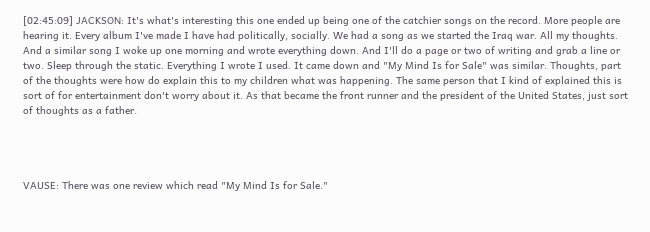[02:45:09] JACKSON: It's what's interesting this one ended up being one of the catchier songs on the record. More people are hearing it. Every album I've made I have had politically, socially. We had a song as we started the Iraq war. All my thoughts. And a similar song I woke up one morning and wrote everything down. And I'll do a page or two of writing and grab a line or two. Sleep through the static. Everything I wrote I used. It came down and "My Mind Is for Sale" was similar. Thoughts, part of the thoughts were how do explain this to my children what was happening. The same person that I kind of explained this is sort of for entertainment don't worry about it. As that became the front runner and the president of the United States, just sort of thoughts as a father.




VAUSE: There was one review which read "My Mind Is for Sale."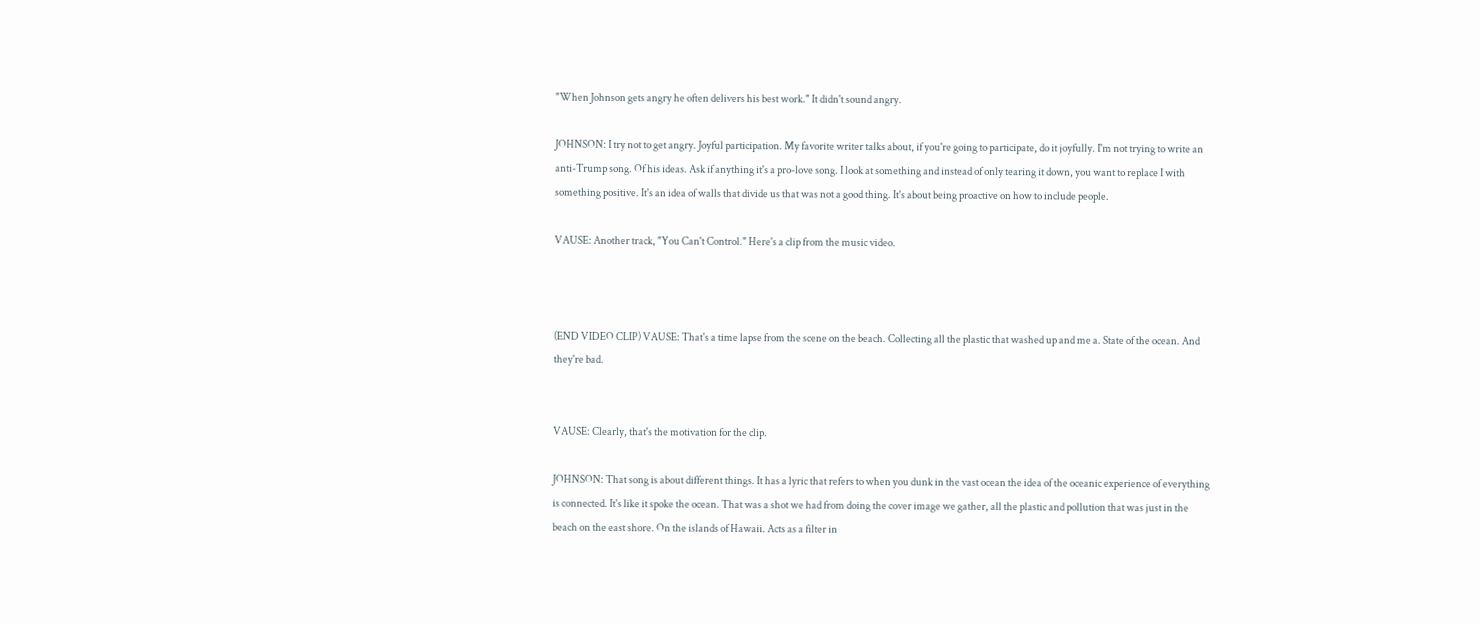"When Johnson gets angry he often delivers his best work." It didn't sound angry.

JOHNSON: I try not to get angry. Joyful participation. My favorite writer talks about, if you're going to participate, do it joyfully. I'm not trying to write an anti-Trump song. Of his ideas. Ask if anything it's a pro-love song. I look at something and instead of only tearing it down, you want to replace I with something positive. It's an idea of walls that divide us that was not a good thing. It's about being proactive on how to include people.

VAUSE: Another track, "You Can't Control." Here's a clip from the music video.



(END VIDEO CLIP) VAUSE: That's a time lapse from the scene on the beach. Collecting all the plastic that washed up and me a. State of the ocean. And they're bad.


VAUSE: Clearly, that's the motivation for the clip.

JOHNSON: That song is about different things. It has a lyric that refers to when you dunk in the vast ocean the idea of the oceanic experience of everything is connected. It's like it spoke the ocean. That was a shot we had from doing the cover image we gather, all the plastic and pollution that was just in the beach on the east shore. On the islands of Hawaii. Acts as a filter in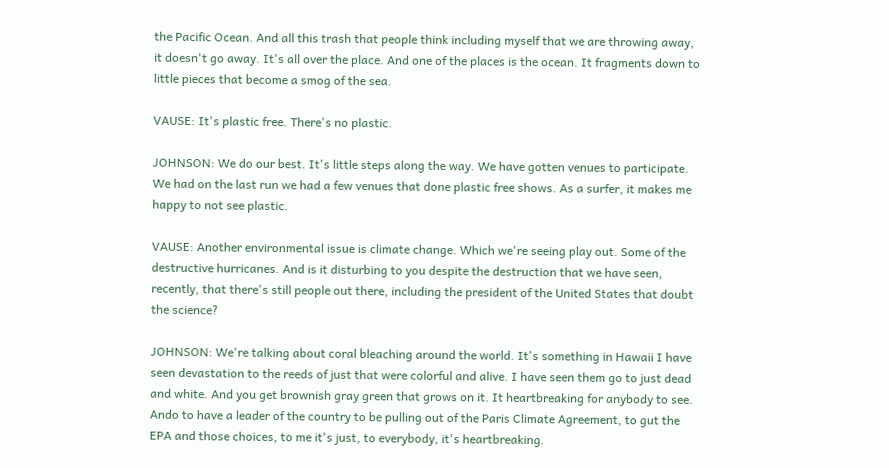the Pacific Ocean. And all this trash that people think including myself that we are throwing away, it doesn't go away. It's all over the place. And one of the places is the ocean. It fragments down to little pieces that become a smog of the sea.

VAUSE: It's plastic free. There's no plastic.

JOHNSON: We do our best. It's little steps along the way. We have gotten venues to participate. We had on the last run we had a few venues that done plastic free shows. As a surfer, it makes me happy to not see plastic.

VAUSE: Another environmental issue is climate change. Which we're seeing play out. Some of the destructive hurricanes. And is it disturbing to you despite the destruction that we have seen, recently, that there's still people out there, including the president of the United States that doubt the science?

JOHNSON: We're talking about coral bleaching around the world. It's something in Hawaii I have seen devastation to the reeds of just that were colorful and alive. I have seen them go to just dead and white. And you get brownish gray green that grows on it. It heartbreaking for anybody to see. Ando to have a leader of the country to be pulling out of the Paris Climate Agreement, to gut the EPA and those choices, to me it's just, to everybody, it's heartbreaking.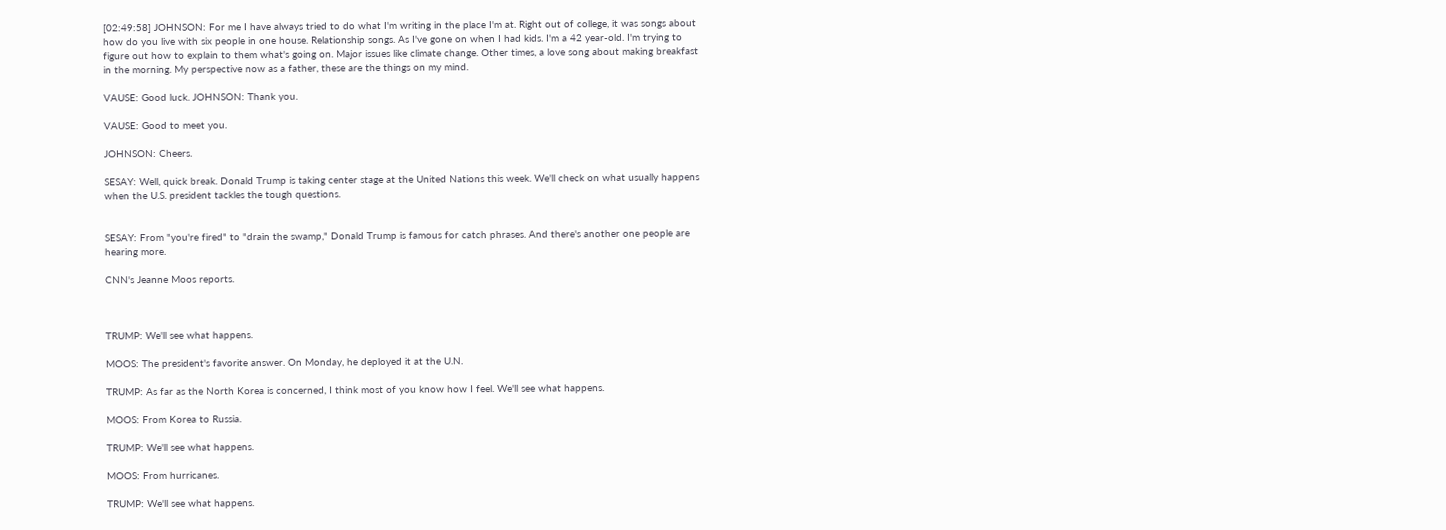[02:49:58] JOHNSON: For me I have always tried to do what I'm writing in the place I'm at. Right out of college, it was songs about how do you live with six people in one house. Relationship songs. As I've gone on when I had kids. I'm a 42 year-old. I'm trying to figure out how to explain to them what's going on. Major issues like climate change. Other times, a love song about making breakfast in the morning. My perspective now as a father, these are the things on my mind.

VAUSE: Good luck. JOHNSON: Thank you.

VAUSE: Good to meet you.

JOHNSON: Cheers.

SESAY: Well, quick break. Donald Trump is taking center stage at the United Nations this week. We'll check on what usually happens when the U.S. president tackles the tough questions.


SESAY: From "you're fired" to "drain the swamp," Donald Trump is famous for catch phrases. And there's another one people are hearing more.

CNN's Jeanne Moos reports.



TRUMP: We'll see what happens.

MOOS: The president's favorite answer. On Monday, he deployed it at the U.N.

TRUMP: As far as the North Korea is concerned, I think most of you know how I feel. We'll see what happens.

MOOS: From Korea to Russia.

TRUMP: We'll see what happens.

MOOS: From hurricanes.

TRUMP: We'll see what happens.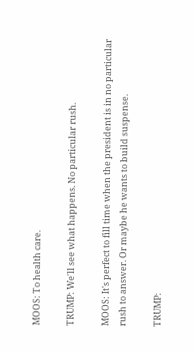MOOS: To health care.

TRUMP: We'll see what happens. No particular rush.

MOOS: It's perfect to fill time when the president is in no particular rush to answer. Or maybe he wants to build suspense.

TRUMP: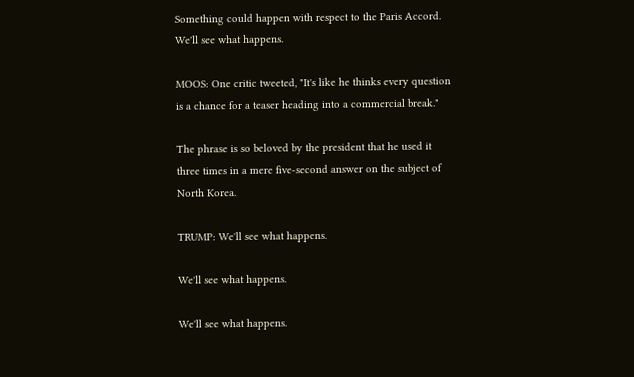Something could happen with respect to the Paris Accord. We'll see what happens.

MOOS: One critic tweeted, "It's like he thinks every question is a chance for a teaser heading into a commercial break."

The phrase is so beloved by the president that he used it three times in a mere five-second answer on the subject of North Korea.

TRUMP: We'll see what happens.

We'll see what happens.

We'll see what happens.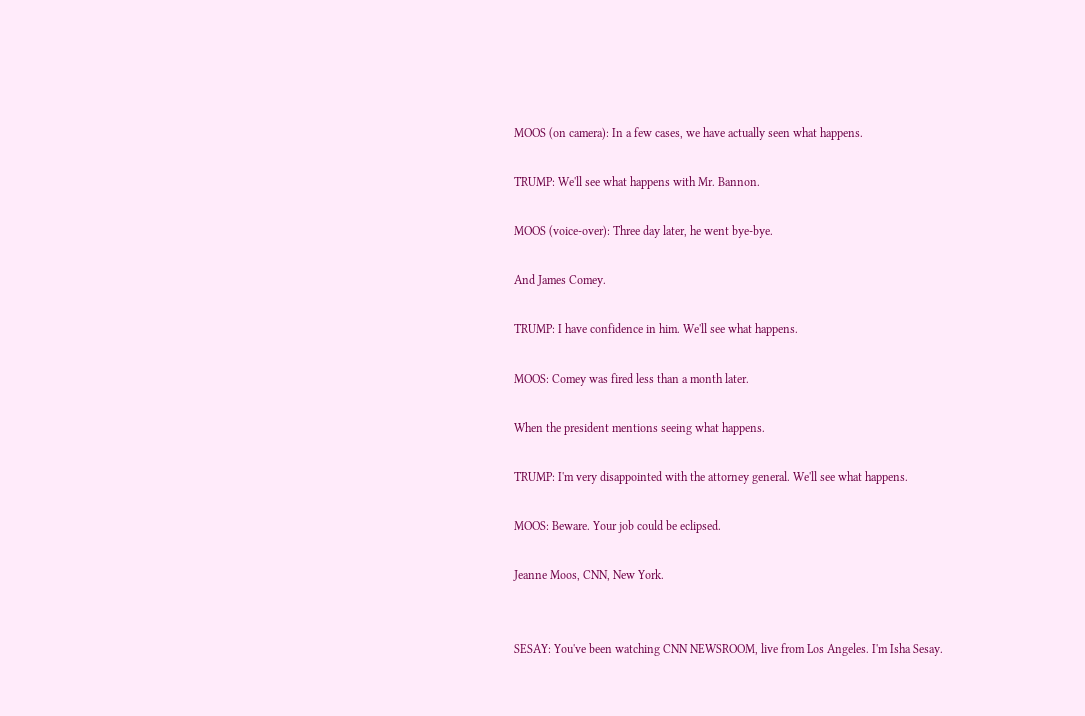MOOS (on camera): In a few cases, we have actually seen what happens.

TRUMP: We'll see what happens with Mr. Bannon.

MOOS (voice-over): Three day later, he went bye-bye.

And James Comey.

TRUMP: I have confidence in him. We'll see what happens.

MOOS: Comey was fired less than a month later.

When the president mentions seeing what happens.

TRUMP: I'm very disappointed with the attorney general. We'll see what happens.

MOOS: Beware. Your job could be eclipsed.

Jeanne Moos, CNN, New York.


SESAY: You've been watching CNN NEWSROOM, live from Los Angeles. I'm Isha Sesay.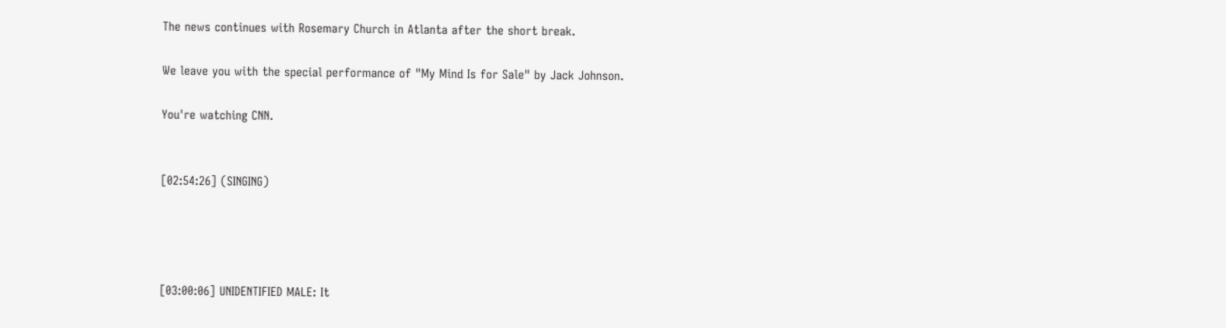The news continues with Rosemary Church in Atlanta after the short break.

We leave you with the special performance of "My Mind Is for Sale" by Jack Johnson.

You're watching CNN.


[02:54:26] (SINGING)




[03:00:06] UNIDENTIFIED MALE: It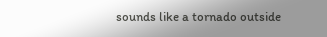sounds like a tornado outside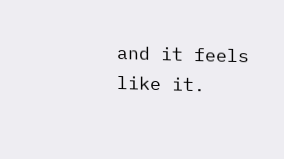and it feels like it.